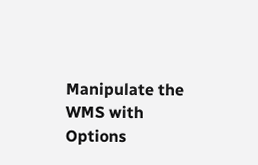Manipulate the WMS with Options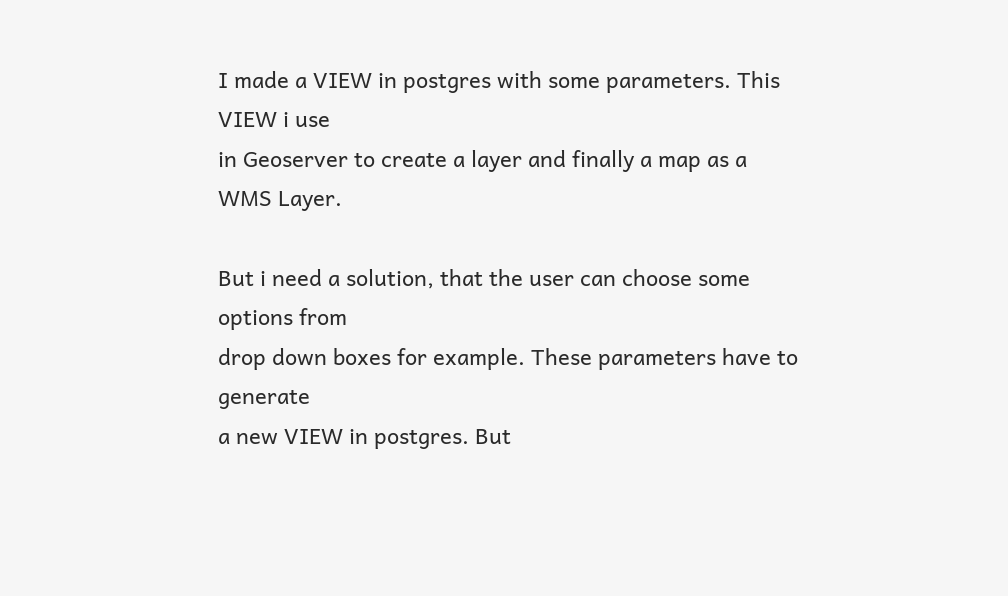I made a VIEW in postgres with some parameters. This VIEW i use
in Geoserver to create a layer and finally a map as a WMS Layer.

But i need a solution, that the user can choose some options from
drop down boxes for example. These parameters have to generate
a new VIEW in postgres. But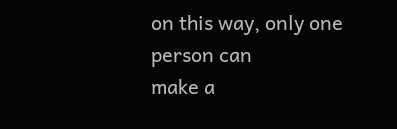on this way, only one person can
make a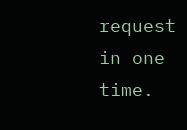request in one time.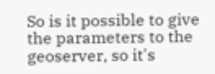So is it possible to give the parameters to the geoserver, so it's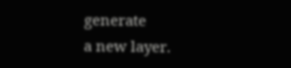generate
a new layer.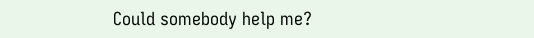Could somebody help me?